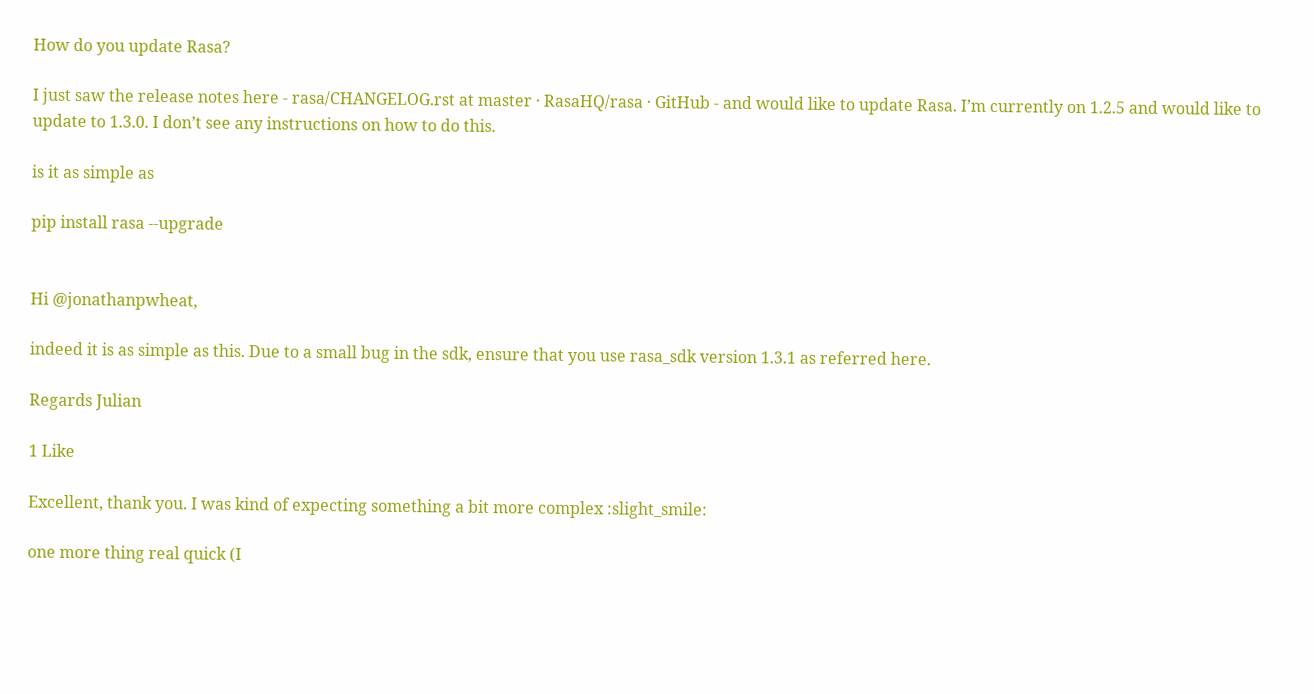How do you update Rasa?

I just saw the release notes here - rasa/CHANGELOG.rst at master · RasaHQ/rasa · GitHub - and would like to update Rasa. I’m currently on 1.2.5 and would like to update to 1.3.0. I don’t see any instructions on how to do this.

is it as simple as

pip install rasa --upgrade


Hi @jonathanpwheat,

indeed it is as simple as this. Due to a small bug in the sdk, ensure that you use rasa_sdk version 1.3.1 as referred here.

Regards Julian

1 Like

Excellent, thank you. I was kind of expecting something a bit more complex :slight_smile:

one more thing real quick (I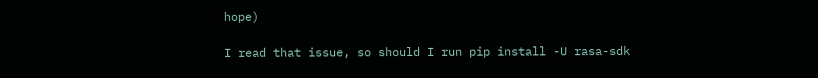hope)

I read that issue, so should I run pip install -U rasa-sdk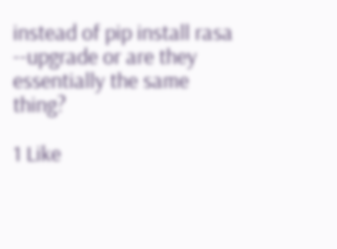instead of pip install rasa --upgrade or are they essentially the same thing?

1 Like